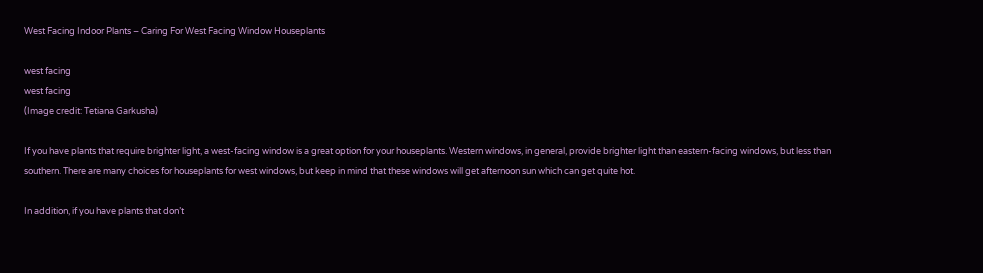West Facing Indoor Plants – Caring For West Facing Window Houseplants

west facing
west facing
(Image credit: Tetiana Garkusha)

If you have plants that require brighter light, a west-facing window is a great option for your houseplants. Western windows, in general, provide brighter light than eastern-facing windows, but less than southern. There are many choices for houseplants for west windows, but keep in mind that these windows will get afternoon sun which can get quite hot.

In addition, if you have plants that don’t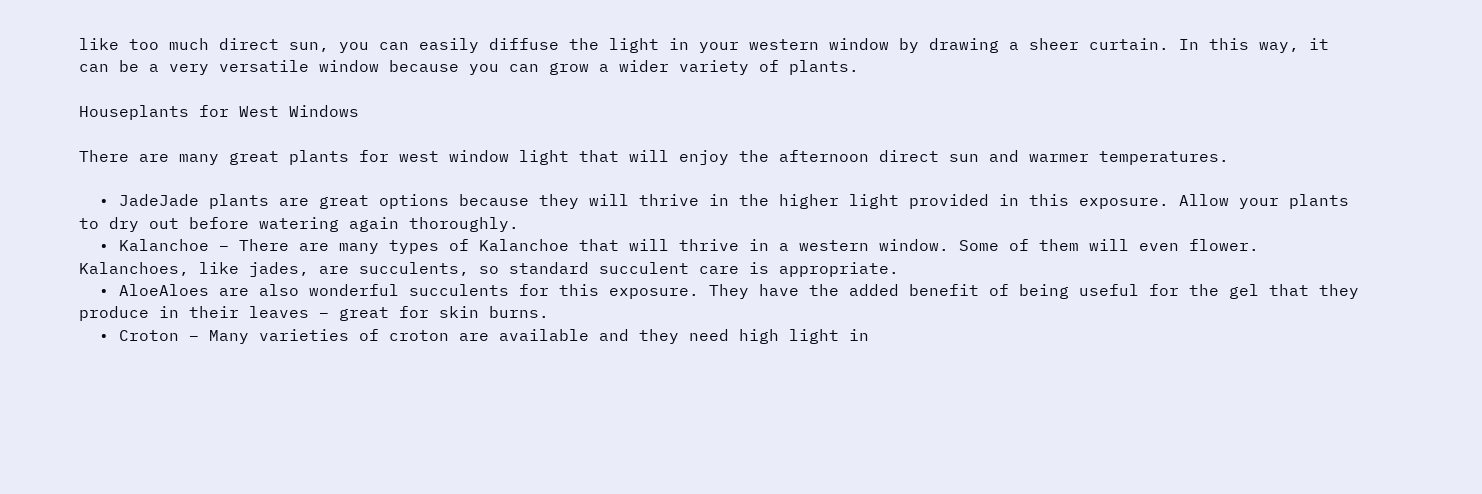like too much direct sun, you can easily diffuse the light in your western window by drawing a sheer curtain. In this way, it can be a very versatile window because you can grow a wider variety of plants.

Houseplants for West Windows

There are many great plants for west window light that will enjoy the afternoon direct sun and warmer temperatures.

  • JadeJade plants are great options because they will thrive in the higher light provided in this exposure. Allow your plants to dry out before watering again thoroughly.
  • Kalanchoe – There are many types of Kalanchoe that will thrive in a western window. Some of them will even flower. Kalanchoes, like jades, are succulents, so standard succulent care is appropriate.
  • AloeAloes are also wonderful succulents for this exposure. They have the added benefit of being useful for the gel that they produce in their leaves – great for skin burns.
  • Croton – Many varieties of croton are available and they need high light in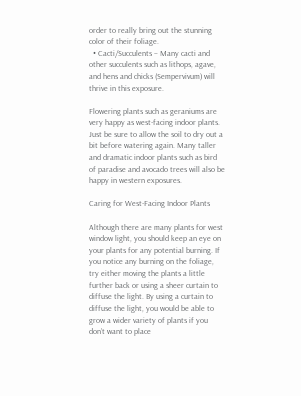order to really bring out the stunning color of their foliage.
  • Cacti/Succulents – Many cacti and other succulents such as lithops, agave, and hens and chicks (Sempervivum) will thrive in this exposure.

Flowering plants such as geraniums are very happy as west-facing indoor plants. Just be sure to allow the soil to dry out a bit before watering again. Many taller and dramatic indoor plants such as bird of paradise and avocado trees will also be happy in western exposures.

Caring for West-Facing Indoor Plants

Although there are many plants for west window light, you should keep an eye on your plants for any potential burning. If you notice any burning on the foliage, try either moving the plants a little further back or using a sheer curtain to diffuse the light. By using a curtain to diffuse the light, you would be able to grow a wider variety of plants if you don’t want to place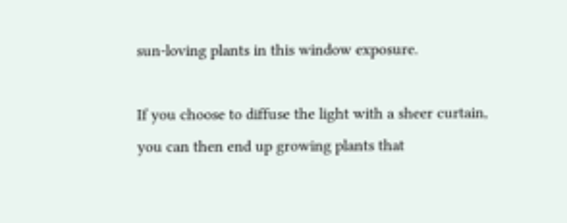sun-loving plants in this window exposure.

If you choose to diffuse the light with a sheer curtain, you can then end up growing plants that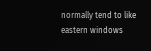normally tend to like eastern windows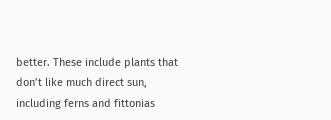better. These include plants that don’t like much direct sun, including ferns and fittonias